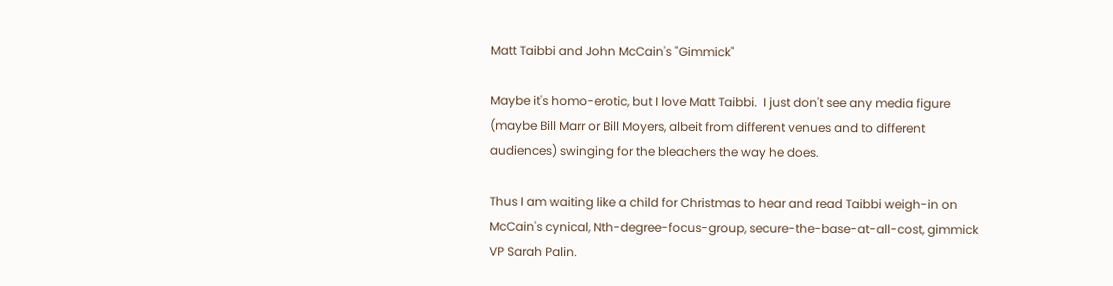Matt Taibbi and John McCain's "Gimmick"

Maybe it's homo-erotic, but I love Matt Taibbi.  I just don't see any media figure (maybe Bill Marr or Bill Moyers, albeit from different venues and to different audiences) swinging for the bleachers the way he does.

Thus I am waiting like a child for Christmas to hear and read Taibbi weigh-in on McCain's cynical, Nth-degree-focus-group, secure-the-base-at-all-cost, gimmick VP Sarah Palin.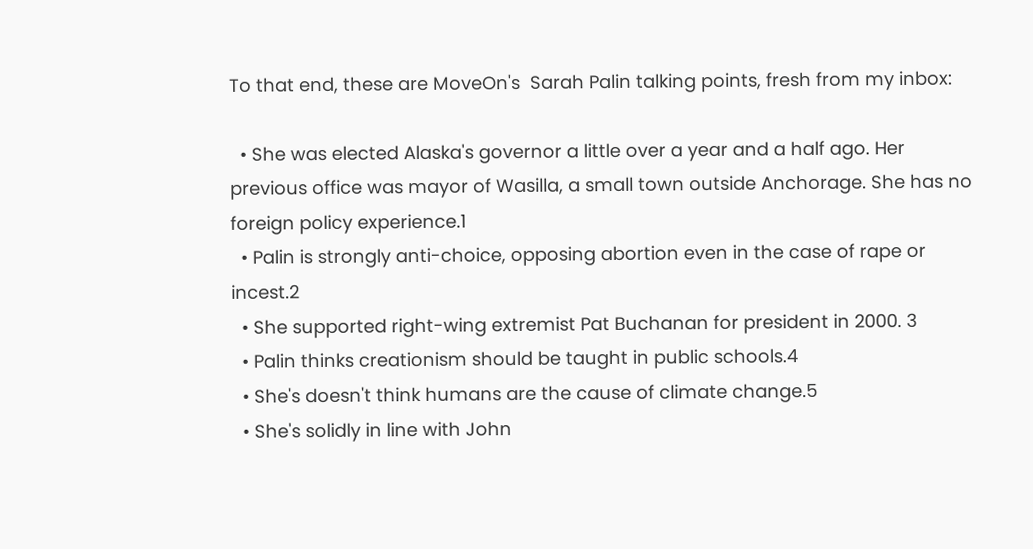To that end, these are MoveOn's  Sarah Palin talking points, fresh from my inbox:

  • She was elected Alaska's governor a little over a year and a half ago. Her previous office was mayor of Wasilla, a small town outside Anchorage. She has no foreign policy experience.1
  • Palin is strongly anti-choice, opposing abortion even in the case of rape or incest.2
  • She supported right-wing extremist Pat Buchanan for president in 2000. 3
  • Palin thinks creationism should be taught in public schools.4
  • She's doesn't think humans are the cause of climate change.5
  • She's solidly in line with John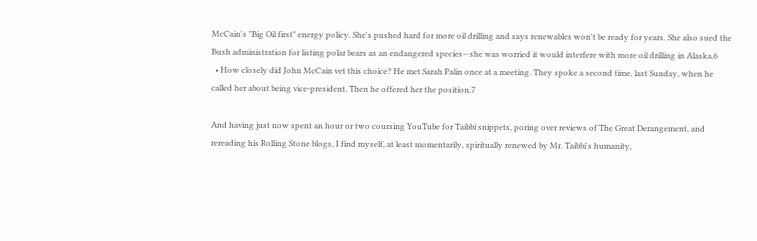McCain's "Big Oil first" energy policy. She's pushed hard for more oil drilling and says renewables won't be ready for years. She also sued the Bush administration for listing polar bears as an endangered species—she was worried it would interfere with more oil drilling in Alaska.6
  • How closely did John McCain vet this choice? He met Sarah Palin once at a meeting. They spoke a second time, last Sunday, when he called her about being vice-president. Then he offered her the position.7

And having just now spent an hour or two coursing YouTube for Taibbi snippets, poring over reviews of The Great Derangement, and rereading his Rolling Stone blogs, I find myself, at least momentarily, spiritually renewed by Mr. Taibbi's humanity,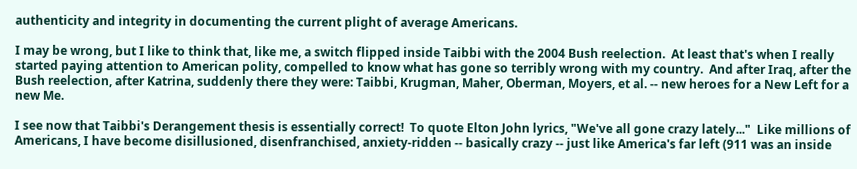authenticity and integrity in documenting the current plight of average Americans.

I may be wrong, but I like to think that, like me, a switch flipped inside Taibbi with the 2004 Bush reelection.  At least that's when I really started paying attention to American polity, compelled to know what has gone so terribly wrong with my country.  And after Iraq, after the Bush reelection, after Katrina, suddenly there they were: Taibbi, Krugman, Maher, Oberman, Moyers, et al. -- new heroes for a New Left for a new Me.

I see now that Taibbi's Derangement thesis is essentially correct!  To quote Elton John lyrics, "We've all gone crazy lately..."  Like millions of Americans, I have become disillusioned, disenfranchised, anxiety-ridden -- basically crazy -- just like America's far left (911 was an inside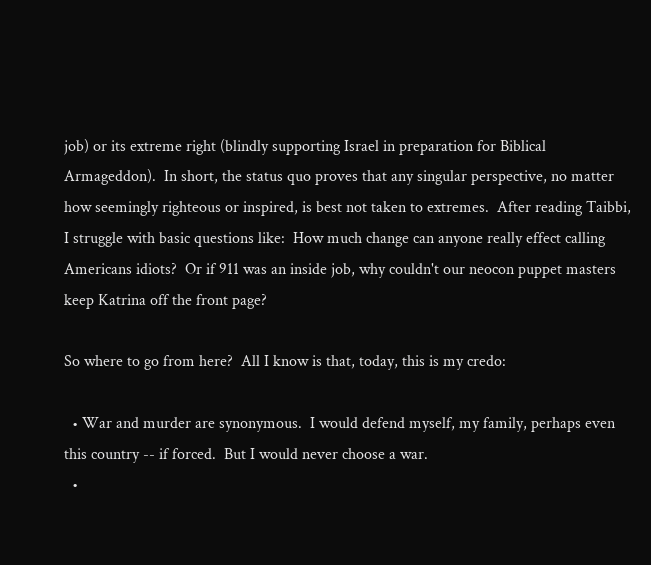job) or its extreme right (blindly supporting Israel in preparation for Biblical Armageddon).  In short, the status quo proves that any singular perspective, no matter how seemingly righteous or inspired, is best not taken to extremes.  After reading Taibbi, I struggle with basic questions like:  How much change can anyone really effect calling Americans idiots?  Or if 911 was an inside job, why couldn't our neocon puppet masters keep Katrina off the front page?

So where to go from here?  All I know is that, today, this is my credo:

  • War and murder are synonymous.  I would defend myself, my family, perhaps even this country -- if forced.  But I would never choose a war.
  •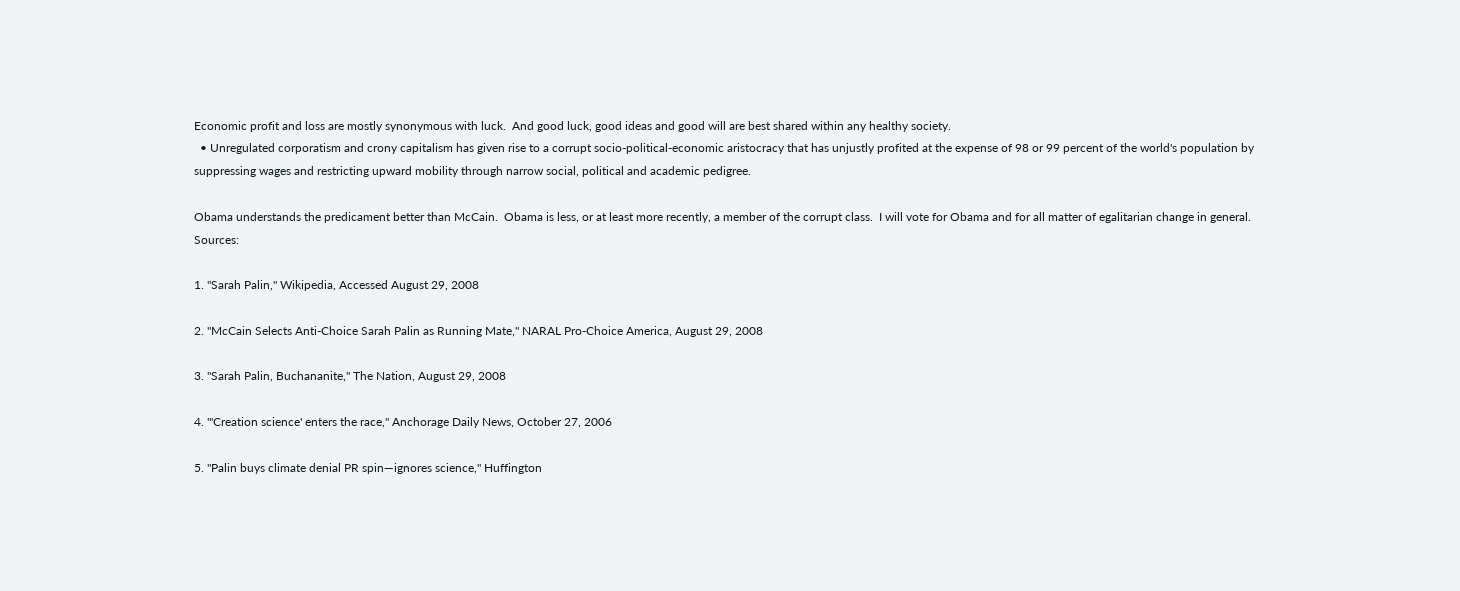Economic profit and loss are mostly synonymous with luck.  And good luck, good ideas and good will are best shared within any healthy society.
  • Unregulated corporatism and crony capitalism has given rise to a corrupt socio-political-economic aristocracy that has unjustly profited at the expense of 98 or 99 percent of the world's population by suppressing wages and restricting upward mobility through narrow social, political and academic pedigree.

Obama understands the predicament better than McCain.  Obama is less, or at least more recently, a member of the corrupt class.  I will vote for Obama and for all matter of egalitarian change in general. Sources:

1. "Sarah Palin," Wikipedia, Accessed August 29, 2008

2. "McCain Selects Anti-Choice Sarah Palin as Running Mate," NARAL Pro-Choice America, August 29, 2008

3. "Sarah Palin, Buchananite," The Nation, August 29, 2008

4. "'Creation science' enters the race," Anchorage Daily News, October 27, 2006

5. "Palin buys climate denial PR spin—ignores science," Huffington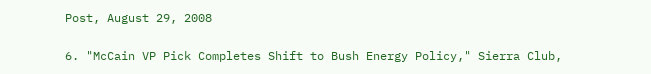Post, August 29, 2008

6. "McCain VP Pick Completes Shift to Bush Energy Policy," Sierra Club,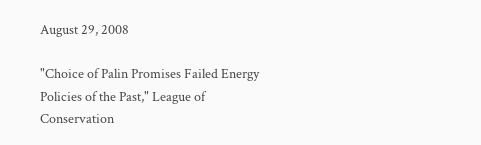August 29, 2008

"Choice of Palin Promises Failed Energy Policies of the Past," League of Conservation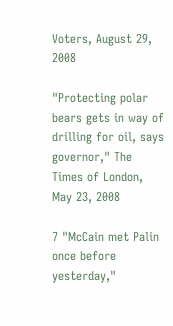Voters, August 29, 2008

"Protecting polar bears gets in way of drilling for oil, says governor," The Times of London, May 23, 2008

7 "McCain met Palin once before yesterday,"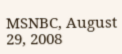MSNBC, August 29, 2008